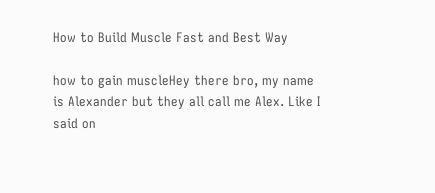How to Build Muscle Fast and Best Way

how to gain muscleHey there bro, my name is Alexander but they all call me Alex. Like I said on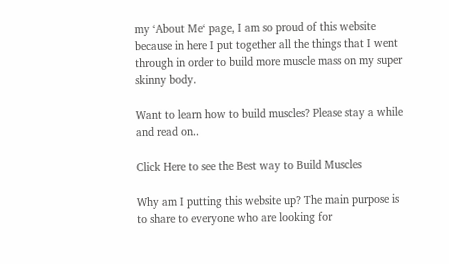my ‘About Me‘ page, I am so proud of this website because in here I put together all the things that I went through in order to build more muscle mass on my super skinny body.

Want to learn how to build muscles? Please stay a while and read on..

Click Here to see the Best way to Build Muscles

Why am I putting this website up? The main purpose is to share to everyone who are looking for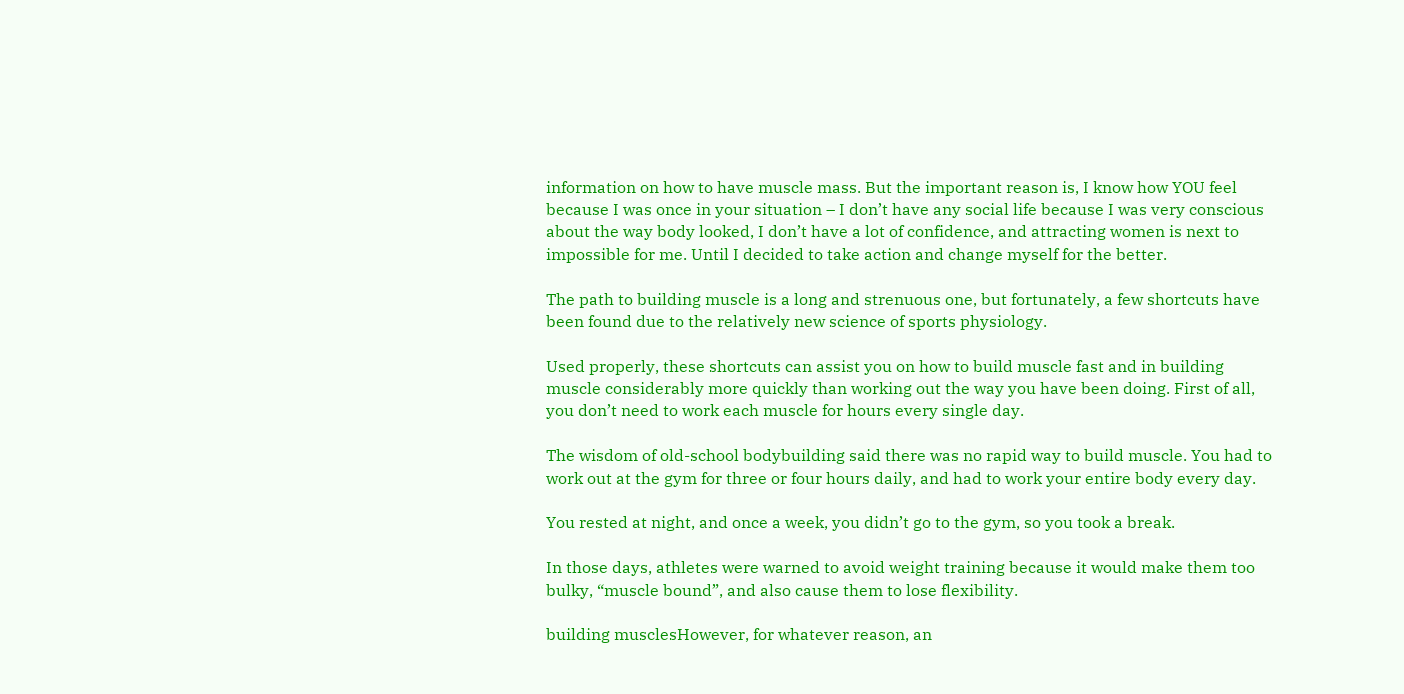information on how to have muscle mass. But the important reason is, I know how YOU feel because I was once in your situation – I don’t have any social life because I was very conscious about the way body looked, I don’t have a lot of confidence, and attracting women is next to impossible for me. Until I decided to take action and change myself for the better.

The path to building muscle is a long and strenuous one, but fortunately, a few shortcuts have been found due to the relatively new science of sports physiology.

Used properly, these shortcuts can assist you on how to build muscle fast and in building muscle considerably more quickly than working out the way you have been doing. First of all, you don’t need to work each muscle for hours every single day.

The wisdom of old-school bodybuilding said there was no rapid way to build muscle. You had to work out at the gym for three or four hours daily, and had to work your entire body every day.

You rested at night, and once a week, you didn’t go to the gym, so you took a break.

In those days, athletes were warned to avoid weight training because it would make them too bulky, “muscle bound”, and also cause them to lose flexibility.

building musclesHowever, for whatever reason, an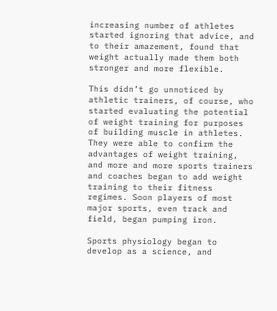increasing number of athletes started ignoring that advice, and to their amazement, found that weight actually made them both stronger and more flexible.

This didn’t go unnoticed by athletic trainers, of course, who started evaluating the potential of weight training for purposes of building muscle in athletes. They were able to confirm the advantages of weight training, and more and more sports trainers and coaches began to add weight training to their fitness regimes. Soon players of most major sports, even track and field, began pumping iron.

Sports physiology began to develop as a science, and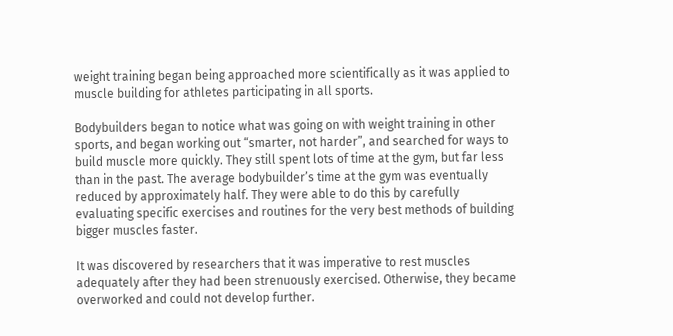weight training began being approached more scientifically as it was applied to muscle building for athletes participating in all sports.

Bodybuilders began to notice what was going on with weight training in other sports, and began working out “smarter, not harder”, and searched for ways to build muscle more quickly. They still spent lots of time at the gym, but far less than in the past. The average bodybuilder’s time at the gym was eventually reduced by approximately half. They were able to do this by carefully evaluating specific exercises and routines for the very best methods of building bigger muscles faster.

It was discovered by researchers that it was imperative to rest muscles adequately after they had been strenuously exercised. Otherwise, they became overworked and could not develop further.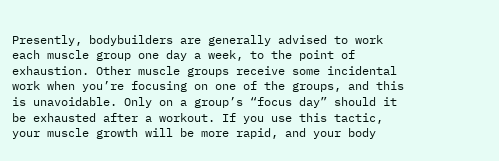Presently, bodybuilders are generally advised to work each muscle group one day a week, to the point of exhaustion. Other muscle groups receive some incidental work when you’re focusing on one of the groups, and this is unavoidable. Only on a group’s “focus day” should it be exhausted after a workout. If you use this tactic, your muscle growth will be more rapid, and your body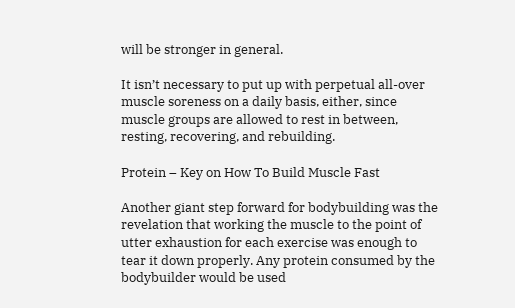will be stronger in general.

It isn’t necessary to put up with perpetual all-over muscle soreness on a daily basis, either, since muscle groups are allowed to rest in between, resting, recovering, and rebuilding.

Protein – Key on How To Build Muscle Fast

Another giant step forward for bodybuilding was the revelation that working the muscle to the point of utter exhaustion for each exercise was enough to tear it down properly. Any protein consumed by the bodybuilder would be used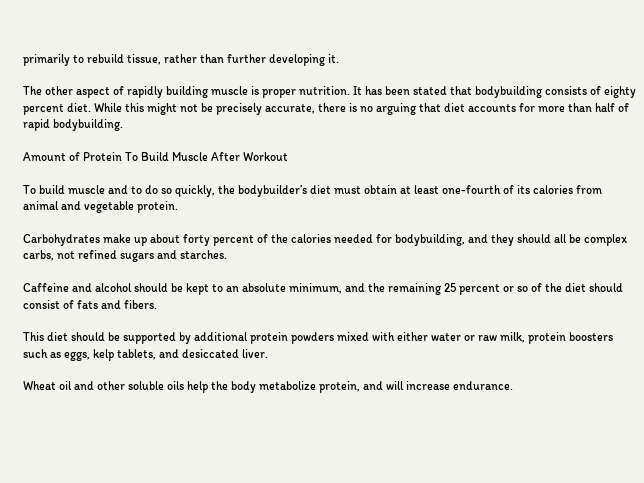primarily to rebuild tissue, rather than further developing it.

The other aspect of rapidly building muscle is proper nutrition. It has been stated that bodybuilding consists of eighty percent diet. While this might not be precisely accurate, there is no arguing that diet accounts for more than half of rapid bodybuilding.

Amount of Protein To Build Muscle After Workout

To build muscle and to do so quickly, the bodybuilder’s diet must obtain at least one-fourth of its calories from animal and vegetable protein.

Carbohydrates make up about forty percent of the calories needed for bodybuilding, and they should all be complex carbs, not refined sugars and starches.

Caffeine and alcohol should be kept to an absolute minimum, and the remaining 25 percent or so of the diet should consist of fats and fibers.

This diet should be supported by additional protein powders mixed with either water or raw milk, protein boosters such as eggs, kelp tablets, and desiccated liver.

Wheat oil and other soluble oils help the body metabolize protein, and will increase endurance.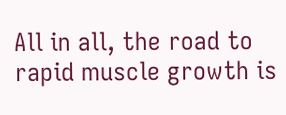All in all, the road to rapid muscle growth is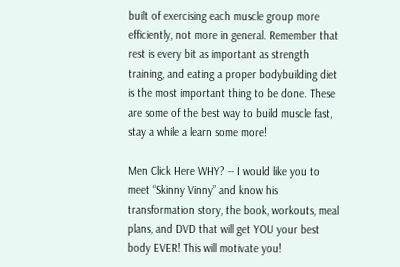built of exercising each muscle group more efficiently, not more in general. Remember that rest is every bit as important as strength training, and eating a proper bodybuilding diet is the most important thing to be done. These are some of the best way to build muscle fast, stay a while a learn some more!

Men Click Here WHY? -- I would like you to meet “Skinny Vinny” and know his transformation story, the book, workouts, meal plans, and DVD that will get YOU your best body EVER! This will motivate you!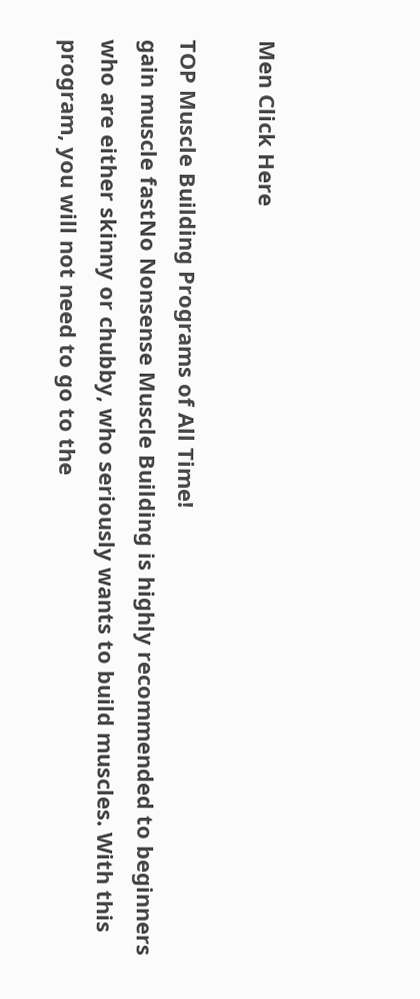Men Click Here

TOP Muscle Building Programs of All Time!
gain muscle fastNo Nonsense Muscle Building is highly recommended to beginners who are either skinny or chubby, who seriously wants to build muscles. With this program, you will not need to go to the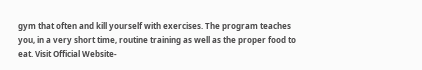gym that often and kill yourself with exercises. The program teaches you, in a very short time, routine training as well as the proper food to eat. Visit Official Website-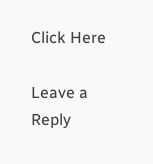Click Here

Leave a Reply